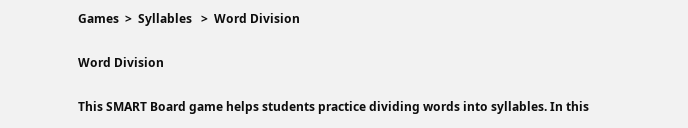Games  >  Syllables   >  Word Division

Word Division

This SMART Board game helps students practice dividing words into syllables. In this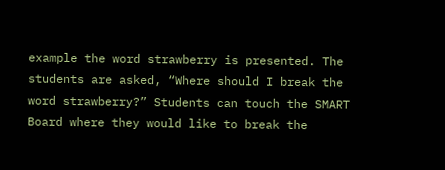example the word strawberry is presented. The students are asked, “Where should I break the word strawberry?” Students can touch the SMART Board where they would like to break the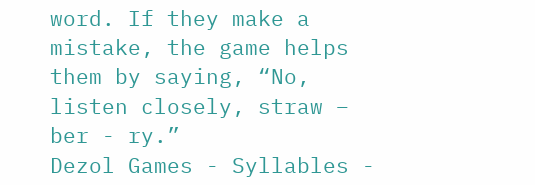word. If they make a mistake, the game helps them by saying, “No, listen closely, straw – ber - ry.”
Dezol Games - Syllables -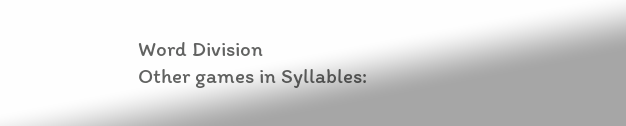Word Division
Other games in Syllables: